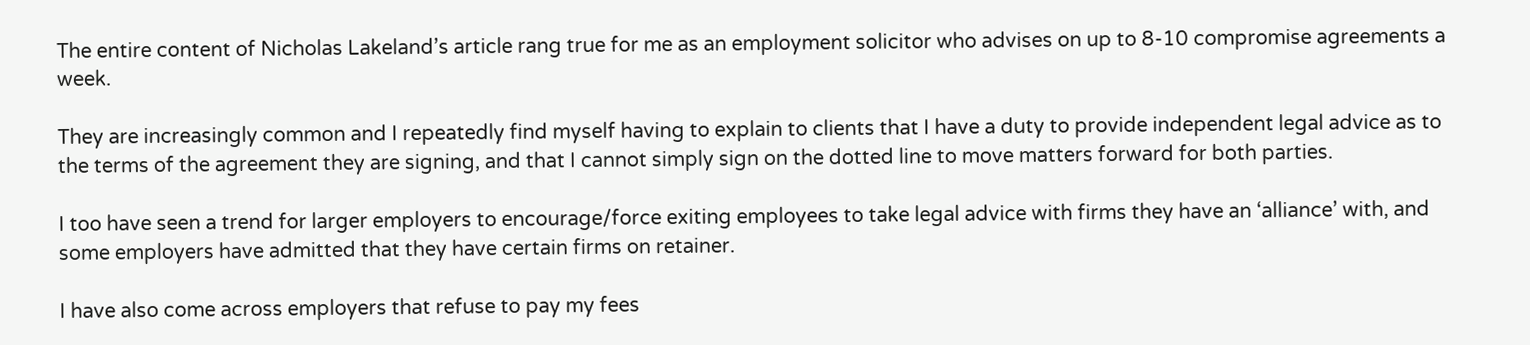The entire content of Nicholas Lakeland’s article rang true for me as an employment solicitor who advises on up to 8-10 compromise agreements a week.

They are increasingly common and I repeatedly find myself having to explain to clients that I have a duty to provide independent legal advice as to the terms of the agreement they are signing, and that I cannot simply sign on the dotted line to move matters forward for both parties.

I too have seen a trend for larger employers to encourage/force exiting employees to take legal advice with firms they have an ‘alliance’ with, and some employers have admitted that they have certain firms on retainer.

I have also come across employers that refuse to pay my fees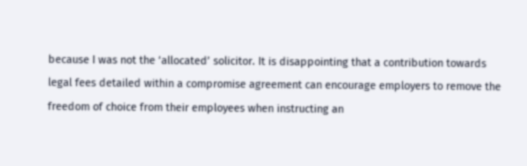because I was not the ‘allocated’ solicitor. It is disappointing that a contribution towards legal fees detailed within a compromise agreement can encourage employers to remove the freedom of choice from their employees when instructing an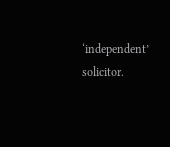‘independent’ solicitor.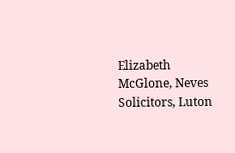Elizabeth McGlone, Neves Solicitors, Luton